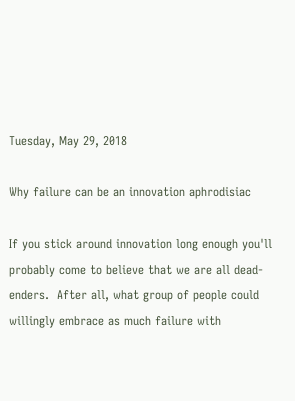Tuesday, May 29, 2018

Why failure can be an innovation aphrodisiac

If you stick around innovation long enough you'll probably come to believe that we are all dead-enders.  After all, what group of people could willingly embrace as much failure with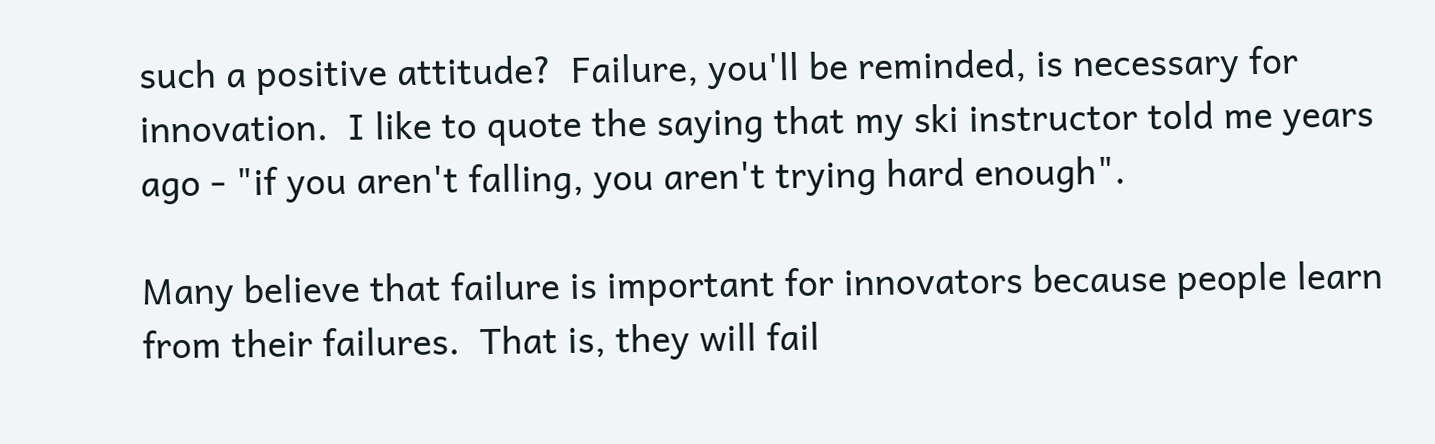such a positive attitude?  Failure, you'll be reminded, is necessary for innovation.  I like to quote the saying that my ski instructor told me years ago - "if you aren't falling, you aren't trying hard enough".

Many believe that failure is important for innovators because people learn from their failures.  That is, they will fail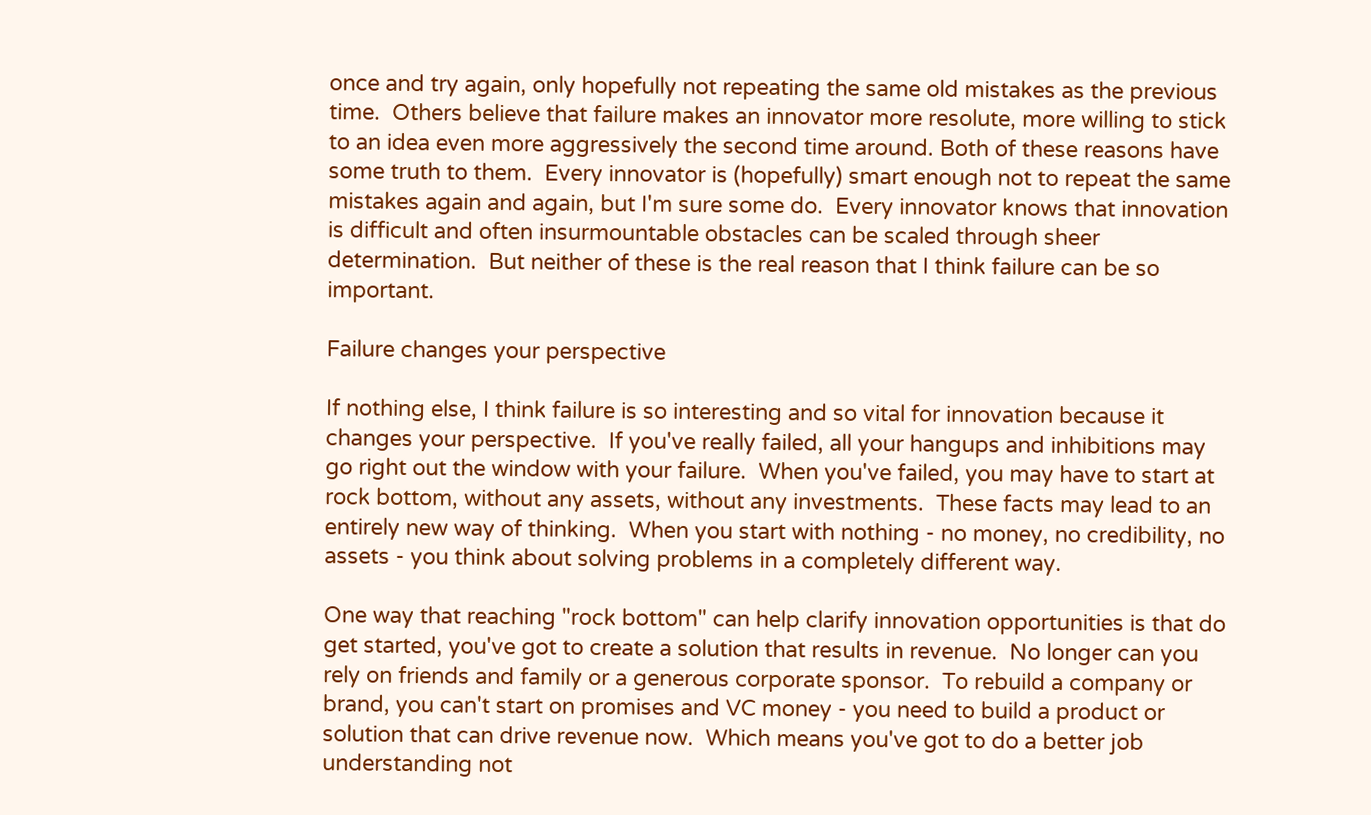once and try again, only hopefully not repeating the same old mistakes as the previous time.  Others believe that failure makes an innovator more resolute, more willing to stick to an idea even more aggressively the second time around. Both of these reasons have some truth to them.  Every innovator is (hopefully) smart enough not to repeat the same mistakes again and again, but I'm sure some do.  Every innovator knows that innovation is difficult and often insurmountable obstacles can be scaled through sheer determination.  But neither of these is the real reason that I think failure can be so important.

Failure changes your perspective

If nothing else, I think failure is so interesting and so vital for innovation because it changes your perspective.  If you've really failed, all your hangups and inhibitions may go right out the window with your failure.  When you've failed, you may have to start at rock bottom, without any assets, without any investments.  These facts may lead to an entirely new way of thinking.  When you start with nothing - no money, no credibility, no assets - you think about solving problems in a completely different way.

One way that reaching "rock bottom" can help clarify innovation opportunities is that do get started, you've got to create a solution that results in revenue.  No longer can you rely on friends and family or a generous corporate sponsor.  To rebuild a company or brand, you can't start on promises and VC money - you need to build a product or solution that can drive revenue now.  Which means you've got to do a better job understanding not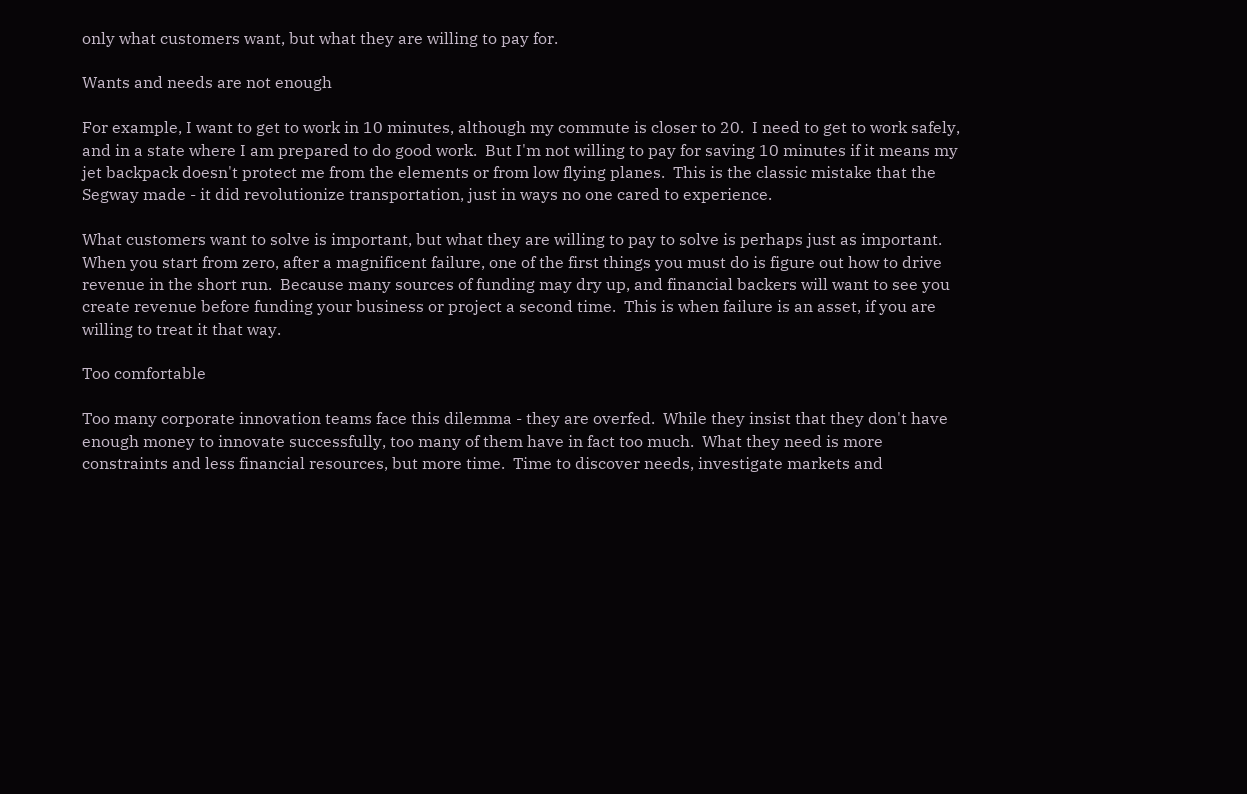only what customers want, but what they are willing to pay for.

Wants and needs are not enough

For example, I want to get to work in 10 minutes, although my commute is closer to 20.  I need to get to work safely, and in a state where I am prepared to do good work.  But I'm not willing to pay for saving 10 minutes if it means my jet backpack doesn't protect me from the elements or from low flying planes.  This is the classic mistake that the Segway made - it did revolutionize transportation, just in ways no one cared to experience.

What customers want to solve is important, but what they are willing to pay to solve is perhaps just as important.  When you start from zero, after a magnificent failure, one of the first things you must do is figure out how to drive revenue in the short run.  Because many sources of funding may dry up, and financial backers will want to see you create revenue before funding your business or project a second time.  This is when failure is an asset, if you are willing to treat it that way.

Too comfortable

Too many corporate innovation teams face this dilemma - they are overfed.  While they insist that they don't have enough money to innovate successfully, too many of them have in fact too much.  What they need is more constraints and less financial resources, but more time.  Time to discover needs, investigate markets and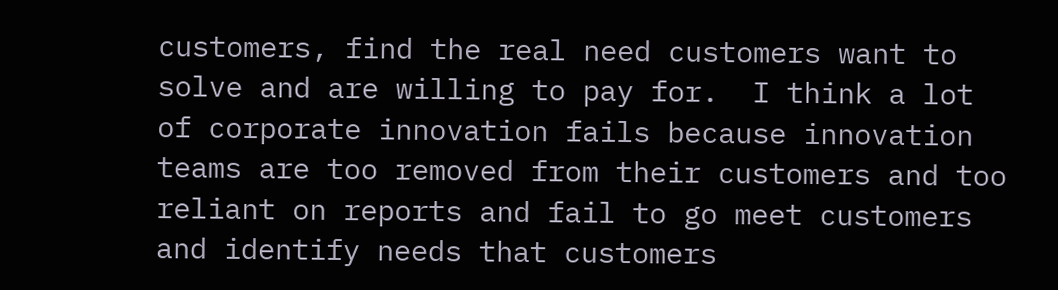customers, find the real need customers want to solve and are willing to pay for.  I think a lot of corporate innovation fails because innovation teams are too removed from their customers and too reliant on reports and fail to go meet customers and identify needs that customers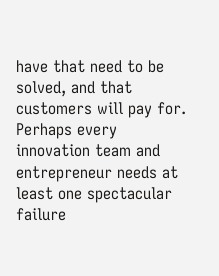have that need to be solved, and that customers will pay for.   Perhaps every innovation team and entrepreneur needs at least one spectacular failure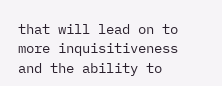that will lead on to more inquisitiveness and the ability to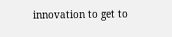innovation to get to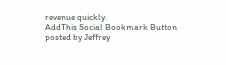revenue quickly.
AddThis Social Bookmark Button
posted by Jeffrey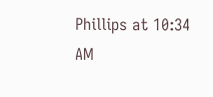Phillips at 10:34 AM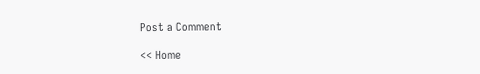Post a Comment

<< Home